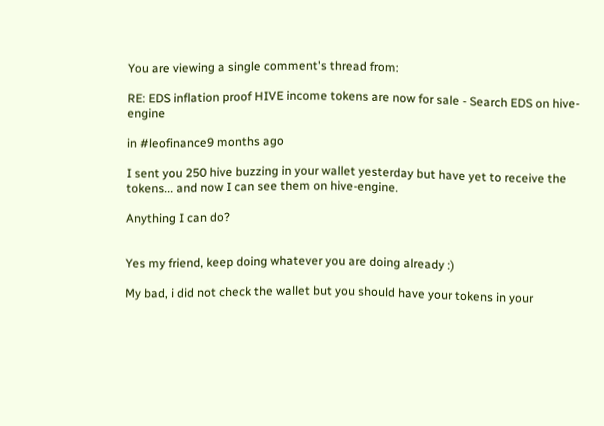You are viewing a single comment's thread from:

RE: EDS inflation proof HIVE income tokens are now for sale - Search EDS on hive-engine

in #leofinance9 months ago

I sent you 250 hive buzzing in your wallet yesterday but have yet to receive the tokens... and now I can see them on hive-engine.

Anything I can do?


Yes my friend, keep doing whatever you are doing already :)

My bad, i did not check the wallet but you should have your tokens in your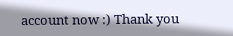account now :) Thank you